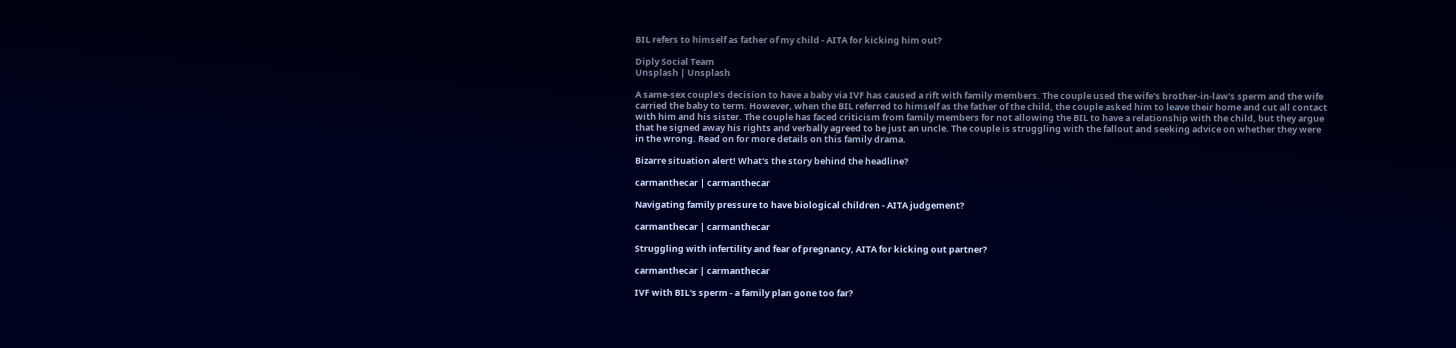BIL refers to himself as father of my child - AITA for kicking him out?

Diply Social Team
Unsplash | Unsplash

A same-sex couple's decision to have a baby via IVF has caused a rift with family members. The couple used the wife's brother-in-law's sperm and the wife carried the baby to term. However, when the BIL referred to himself as the father of the child, the couple asked him to leave their home and cut all contact with him and his sister. The couple has faced criticism from family members for not allowing the BIL to have a relationship with the child, but they argue that he signed away his rights and verbally agreed to be just an uncle. The couple is struggling with the fallout and seeking advice on whether they were in the wrong. Read on for more details on this family drama.

Bizarre situation alert! What's the story behind the headline?

carmanthecar | carmanthecar

Navigating family pressure to have biological children - AITA judgement?

carmanthecar | carmanthecar

Struggling with infertility and fear of pregnancy, AITA for kicking out partner?

carmanthecar | carmanthecar

IVF with BIL's sperm - a family plan gone too far?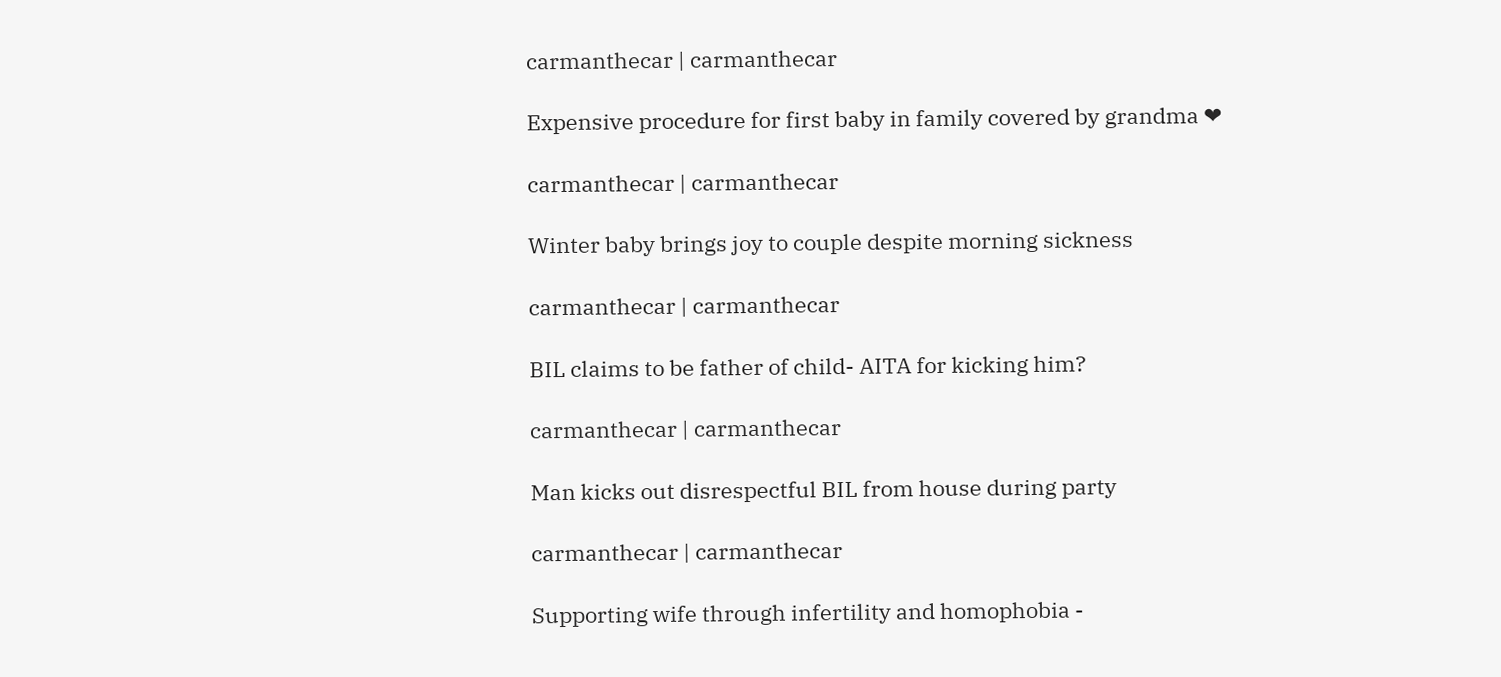carmanthecar | carmanthecar

Expensive procedure for first baby in family covered by grandma ❤

carmanthecar | carmanthecar

Winter baby brings joy to couple despite morning sickness

carmanthecar | carmanthecar

BIL claims to be father of child- AITA for kicking him?

carmanthecar | carmanthecar

Man kicks out disrespectful BIL from house during party

carmanthecar | carmanthecar

Supporting wife through infertility and homophobia -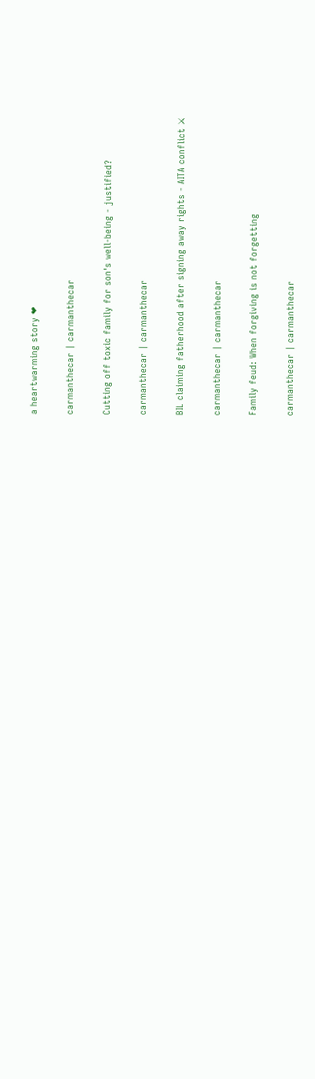a heartwarming story ❤

carmanthecar | carmanthecar

Cutting off toxic family for son's well-being - justified?

carmanthecar | carmanthecar

BIL claiming fatherhood after signing away rights - AITA conflict ⚔

carmanthecar | carmanthecar

Family feud: When forgiving is not forgetting

carmanthecar | carmanthecar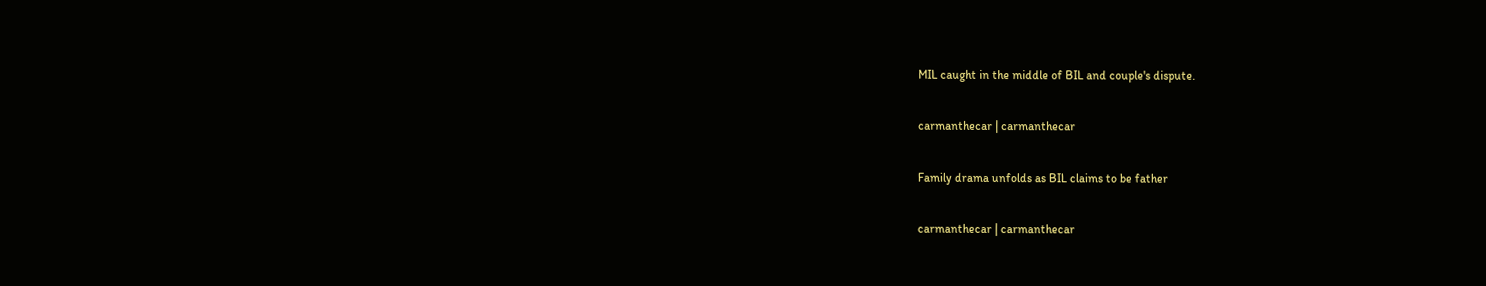MIL caught in the middle of BIL and couple's dispute.

carmanthecar | carmanthecar

Family drama unfolds as BIL claims to be father

carmanthecar | carmanthecar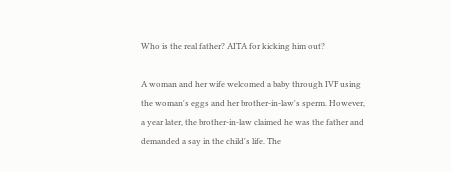Who is the real father? AITA for kicking him out?

A woman and her wife welcomed a baby through IVF using the woman's eggs and her brother-in-law's sperm. However, a year later, the brother-in-law claimed he was the father and demanded a say in the child's life. The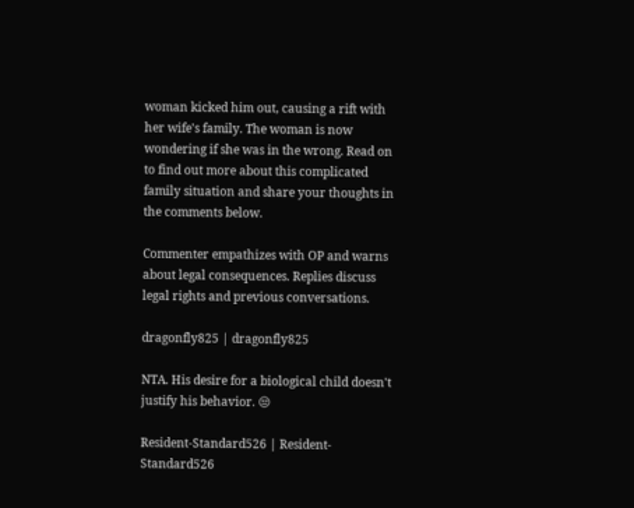woman kicked him out, causing a rift with her wife's family. The woman is now wondering if she was in the wrong. Read on to find out more about this complicated family situation and share your thoughts in the comments below.

Commenter empathizes with OP and warns about legal consequences. Replies discuss legal rights and previous conversations.

dragonfly825 | dragonfly825

NTA. His desire for a biological child doesn't justify his behavior. 😒

Resident-Standard526 | Resident-Standard526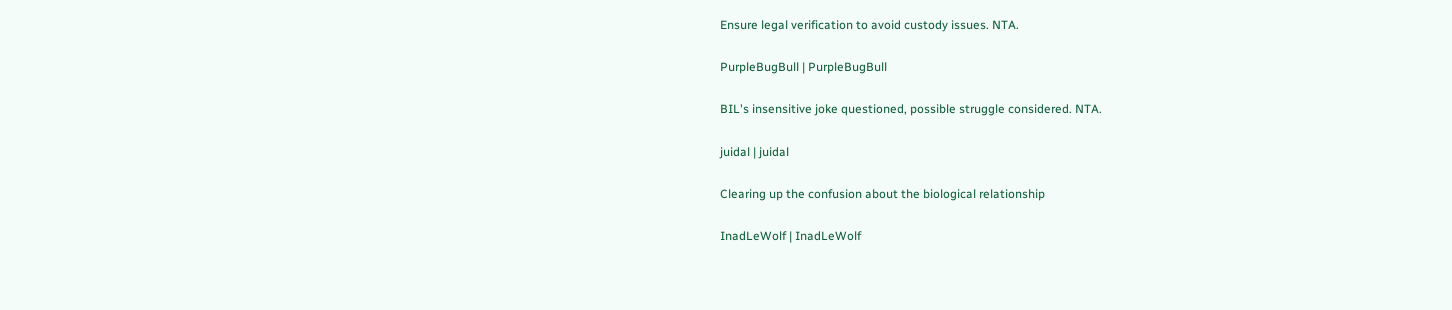Ensure legal verification to avoid custody issues. NTA.

PurpleBugBull | PurpleBugBull

BIL's insensitive joke questioned, possible struggle considered. NTA.

juidal | juidal

Clearing up the confusion about the biological relationship

InadLeWolf | InadLeWolf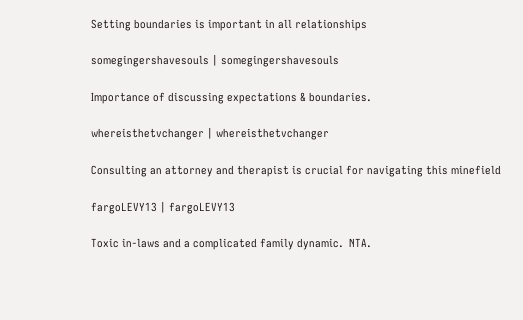Setting boundaries is important in all relationships

somegingershavesouls | somegingershavesouls

Importance of discussing expectations & boundaries.

whereisthetvchanger | whereisthetvchanger

Consulting an attorney and therapist is crucial for navigating this minefield

fargoLEVY13 | fargoLEVY13

Toxic in-laws and a complicated family dynamic.  NTA.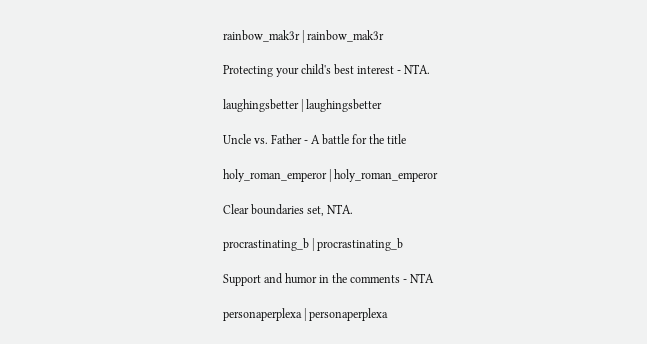rainbow_mak3r | rainbow_mak3r

Protecting your child's best interest - NTA.

laughingsbetter | laughingsbetter

Uncle vs. Father - A battle for the title

holy_roman_emperor | holy_roman_emperor

Clear boundaries set, NTA.

procrastinating_b | procrastinating_b

Support and humor in the comments - NTA

personaperplexa | personaperplexa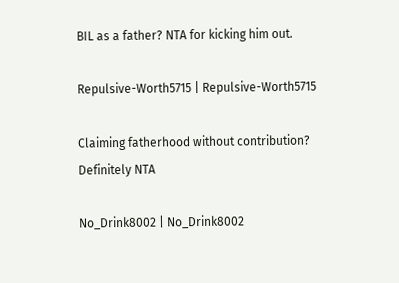BIL as a father? NTA for kicking him out.

Repulsive-Worth5715 | Repulsive-Worth5715

Claiming fatherhood without contribution? Definitely NTA

No_Drink8002 | No_Drink8002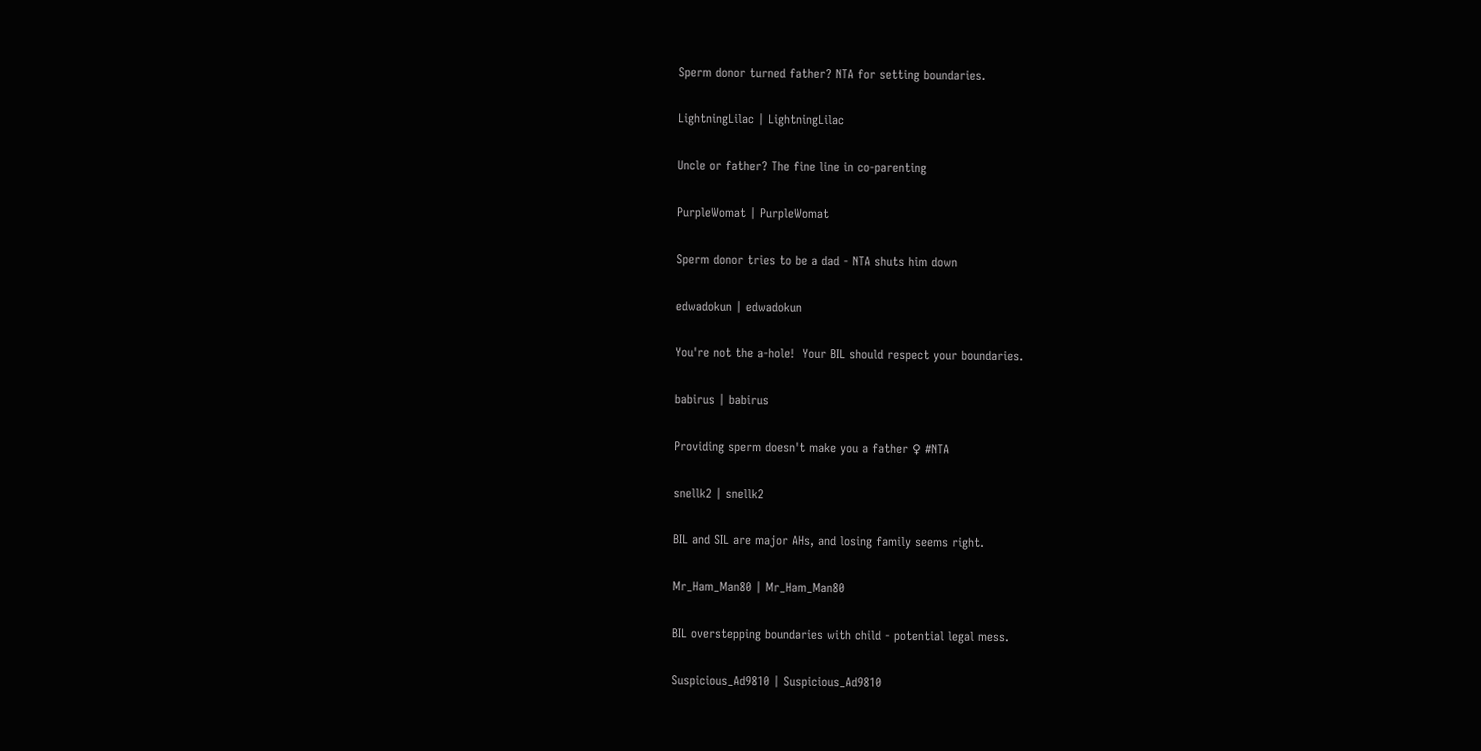Sperm donor turned father? NTA for setting boundaries.

LightningLilac | LightningLilac

Uncle or father? The fine line in co-parenting

PurpleWomat | PurpleWomat

Sperm donor tries to be a dad - NTA shuts him down

edwadokun | edwadokun

You're not the a-hole!  Your BIL should respect your boundaries.

babirus | babirus

Providing sperm doesn't make you a father ♀ #NTA

snellk2 | snellk2

BIL and SIL are major AHs, and losing family seems right.

Mr_Ham_Man80 | Mr_Ham_Man80

BIL overstepping boundaries with child - potential legal mess.

Suspicious_Ad9810 | Suspicious_Ad9810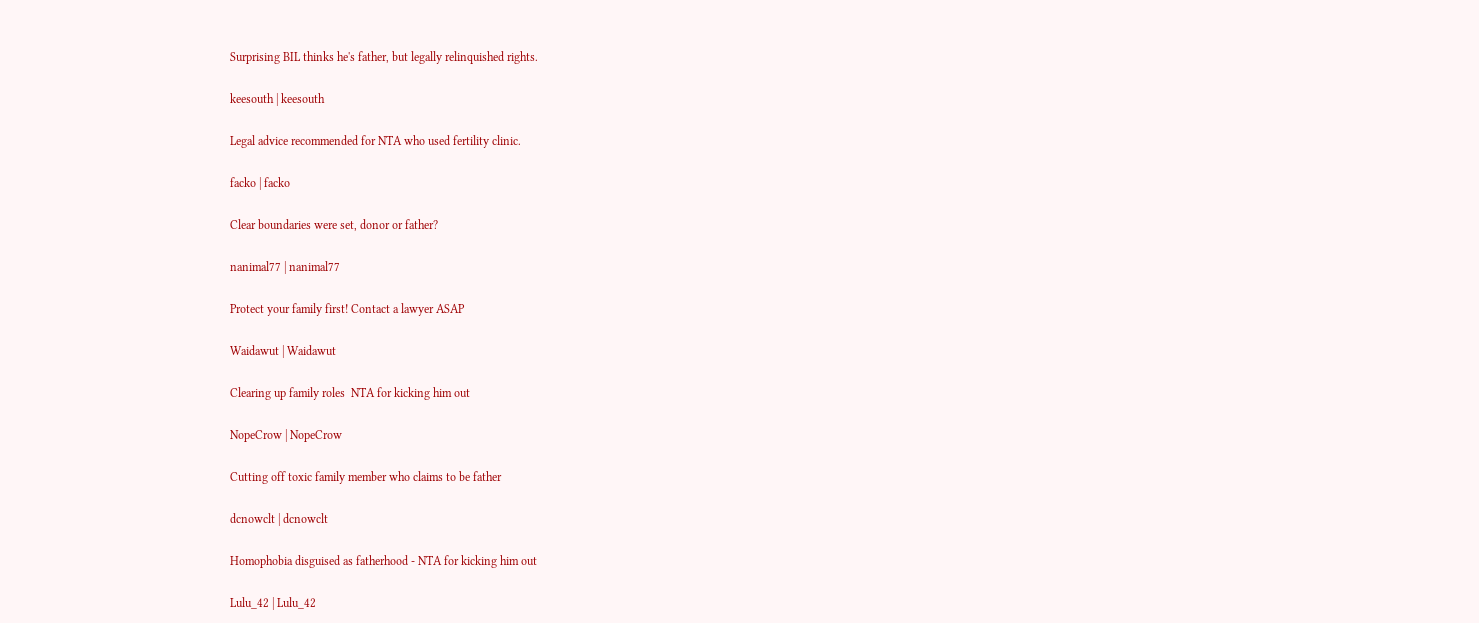Surprising BIL thinks he's father, but legally relinquished rights.

keesouth | keesouth

Legal advice recommended for NTA who used fertility clinic.

facko | facko

Clear boundaries were set, donor or father?

nanimal77 | nanimal77

Protect your family first! Contact a lawyer ASAP

Waidawut | Waidawut

Clearing up family roles  NTA for kicking him out

NopeCrow | NopeCrow

Cutting off toxic family member who claims to be father

dcnowclt | dcnowclt

Homophobia disguised as fatherhood - NTA for kicking him out

Lulu_42 | Lulu_42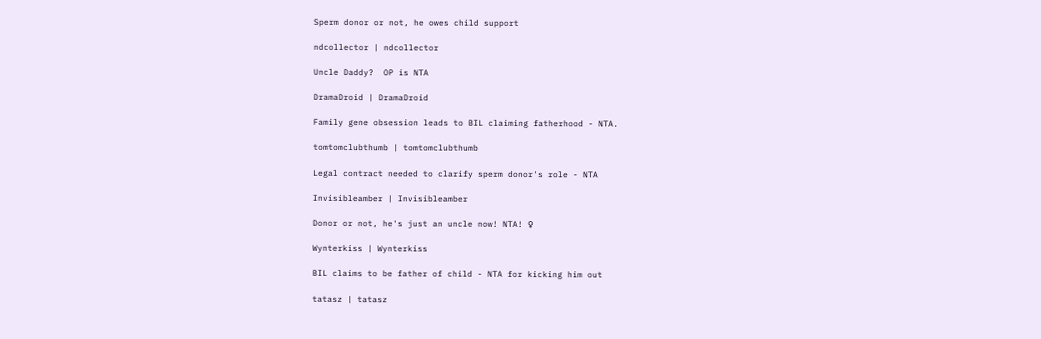Sperm donor or not, he owes child support

ndcollector | ndcollector

Uncle Daddy?  OP is NTA

DramaDroid | DramaDroid

Family gene obsession leads to BIL claiming fatherhood - NTA.

tomtomclubthumb | tomtomclubthumb

Legal contract needed to clarify sperm donor's role - NTA

Invisibleamber | Invisibleamber

Donor or not, he's just an uncle now! NTA! ♀

Wynterkiss | Wynterkiss

BIL claims to be father of child - NTA for kicking him out

tatasz | tatasz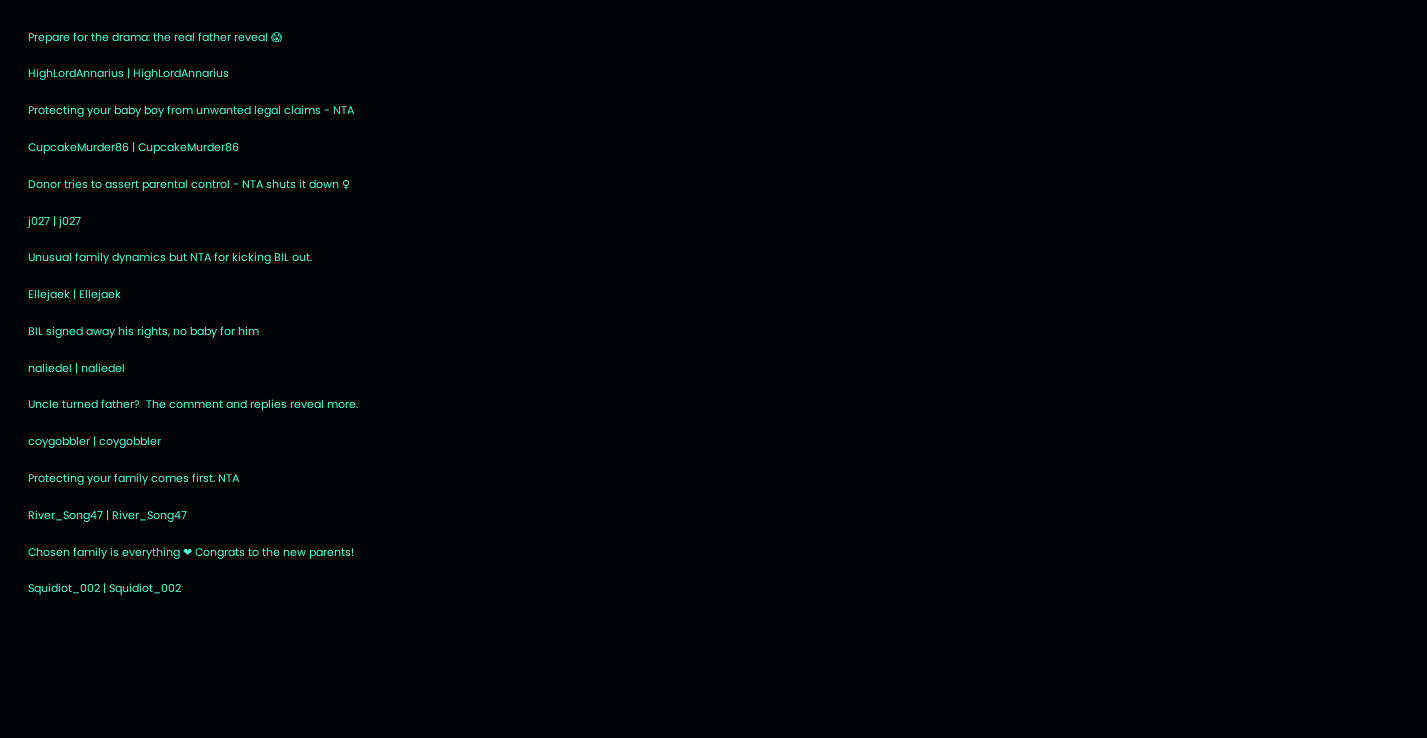Prepare for the drama: the real father reveal 😱

HighLordAnnarius | HighLordAnnarius

Protecting your baby boy from unwanted legal claims - NTA

CupcakeMurder86 | CupcakeMurder86

Donor tries to assert parental control - NTA shuts it down ♀

j027 | j027

Unusual family dynamics but NTA for kicking BIL out.

Ellejaek | Ellejaek

BIL signed away his rights, no baby for him

naliedel | naliedel

Uncle turned father?  The comment and replies reveal more.

coygobbler | coygobbler

Protecting your family comes first. NTA

River_Song47 | River_Song47

Chosen family is everything ❤ Congrats to the new parents!

Squidiot_002 | Squidiot_002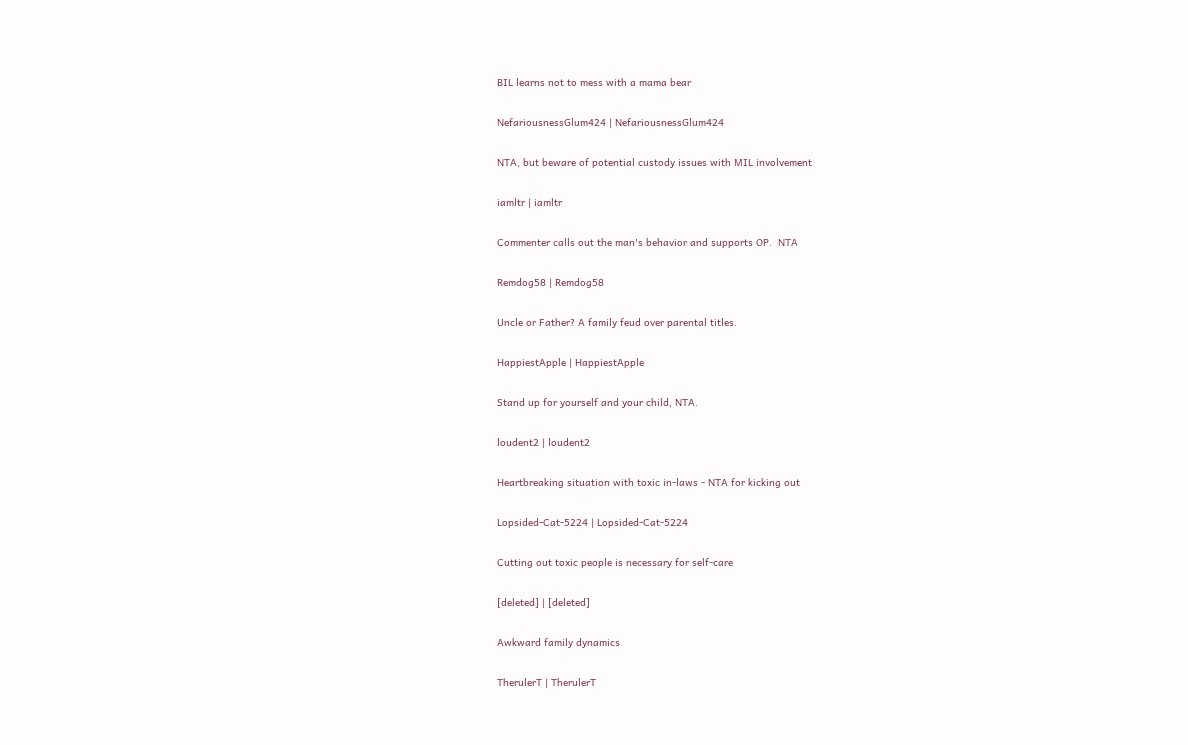BIL learns not to mess with a mama bear

NefariousnessGlum424 | NefariousnessGlum424

NTA, but beware of potential custody issues with MIL involvement

iamltr | iamltr

Commenter calls out the man's behavior and supports OP.  NTA

Remdog58 | Remdog58

Uncle or Father? A family feud over parental titles.

HappiestApple | HappiestApple

Stand up for yourself and your child, NTA.

loudent2 | loudent2

Heartbreaking situation with toxic in-laws - NTA for kicking out

Lopsided-Cat-5224 | Lopsided-Cat-5224

Cutting out toxic people is necessary for self-care

[deleted] | [deleted]

Awkward family dynamics

TherulerT | TherulerT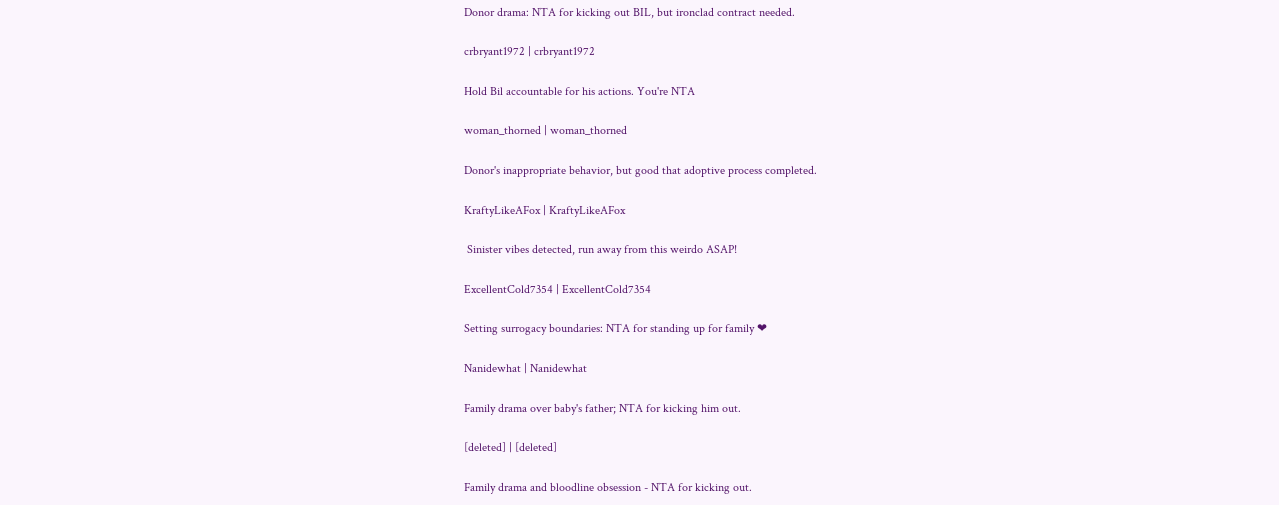Donor drama: NTA for kicking out BIL, but ironclad contract needed.

crbryant1972 | crbryant1972

Hold Bil accountable for his actions. You're NTA

woman_thorned | woman_thorned

Donor's inappropriate behavior, but good that adoptive process completed.

KraftyLikeAFox | KraftyLikeAFox

 Sinister vibes detected, run away from this weirdo ASAP!

ExcellentCold7354 | ExcellentCold7354

Setting surrogacy boundaries: NTA for standing up for family ❤

Nanidewhat | Nanidewhat

Family drama over baby's father; NTA for kicking him out.

[deleted] | [deleted]

Family drama and bloodline obsession - NTA for kicking out.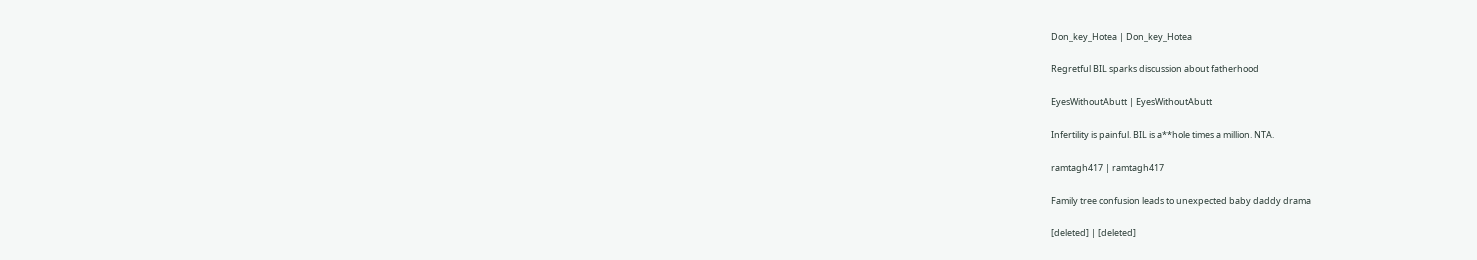Don_key_Hotea | Don_key_Hotea

Regretful BIL sparks discussion about fatherhood

EyesWithoutAbutt | EyesWithoutAbutt

Infertility is painful. BIL is a**hole times a million. NTA.

ramtagh417 | ramtagh417

Family tree confusion leads to unexpected baby daddy drama

[deleted] | [deleted]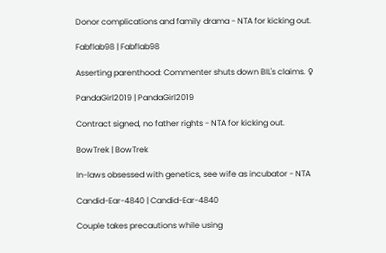Donor complications and family drama - NTA for kicking out.

Fabflab98 | Fabflab98

Asserting parenthood: Commenter shuts down BIL's claims. ♀

PandaGirl2019 | PandaGirl2019

Contract signed, no father rights - NTA for kicking out.

BowTrek | BowTrek

In-laws obsessed with genetics, see wife as incubator - NTA

Candid-Ear-4840 | Candid-Ear-4840

Couple takes precautions while using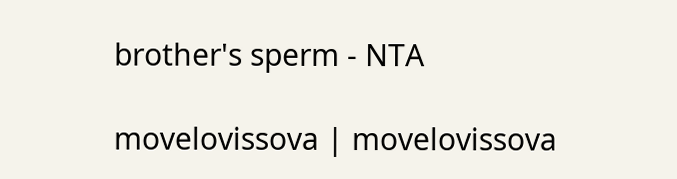brother's sperm - NTA

movelovissova | movelovissova